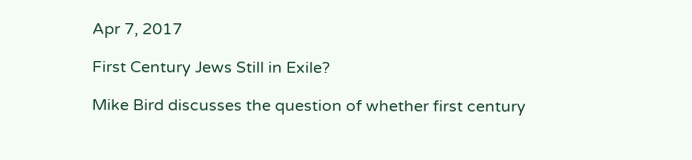Apr 7, 2017

First Century Jews Still in Exile?

Mike Bird discusses the question of whether first century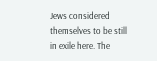Jews considered themselves to be still in exile here. The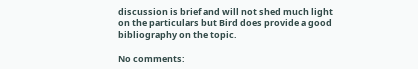discussion is brief and will not shed much light on the particulars but Bird does provide a good bibliography on the topic.

No comments: